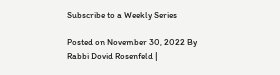Subscribe to a Weekly Series

Posted on November 30, 2022 By Rabbi Dovid Rosenfeld |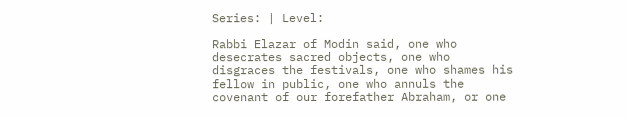Series: | Level:

Rabbi Elazar of Modin said, one who desecrates sacred objects, one who disgraces the festivals, one who shames his fellow in public, one who annuls the covenant of our forefather Abraham, or one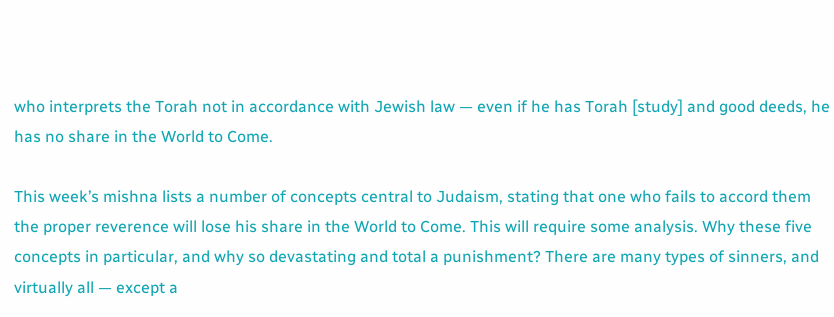who interprets the Torah not in accordance with Jewish law — even if he has Torah [study] and good deeds, he has no share in the World to Come.

This week’s mishna lists a number of concepts central to Judaism, stating that one who fails to accord them the proper reverence will lose his share in the World to Come. This will require some analysis. Why these five concepts in particular, and why so devastating and total a punishment? There are many types of sinners, and virtually all — except a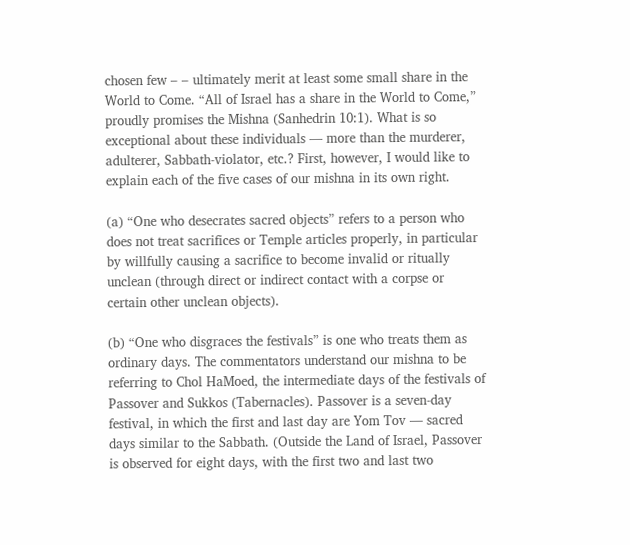chosen few – – ultimately merit at least some small share in the World to Come. “All of Israel has a share in the World to Come,” proudly promises the Mishna (Sanhedrin 10:1). What is so exceptional about these individuals — more than the murderer, adulterer, Sabbath-violator, etc.? First, however, I would like to explain each of the five cases of our mishna in its own right.

(a) “One who desecrates sacred objects” refers to a person who does not treat sacrifices or Temple articles properly, in particular by willfully causing a sacrifice to become invalid or ritually unclean (through direct or indirect contact with a corpse or certain other unclean objects).

(b) “One who disgraces the festivals” is one who treats them as ordinary days. The commentators understand our mishna to be referring to Chol HaMoed, the intermediate days of the festivals of Passover and Sukkos (Tabernacles). Passover is a seven-day festival, in which the first and last day are Yom Tov — sacred days similar to the Sabbath. (Outside the Land of Israel, Passover is observed for eight days, with the first two and last two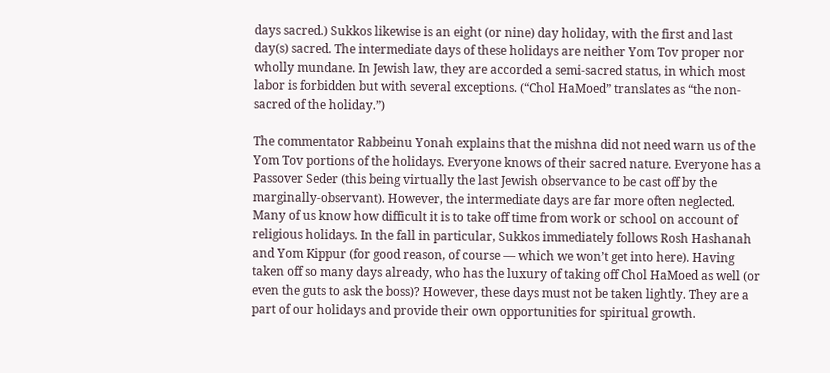days sacred.) Sukkos likewise is an eight (or nine) day holiday, with the first and last day(s) sacred. The intermediate days of these holidays are neither Yom Tov proper nor wholly mundane. In Jewish law, they are accorded a semi-sacred status, in which most labor is forbidden but with several exceptions. (“Chol HaMoed” translates as “the non-sacred of the holiday.”)

The commentator Rabbeinu Yonah explains that the mishna did not need warn us of the Yom Tov portions of the holidays. Everyone knows of their sacred nature. Everyone has a Passover Seder (this being virtually the last Jewish observance to be cast off by the marginally-observant). However, the intermediate days are far more often neglected. Many of us know how difficult it is to take off time from work or school on account of religious holidays. In the fall in particular, Sukkos immediately follows Rosh Hashanah and Yom Kippur (for good reason, of course — which we won’t get into here). Having taken off so many days already, who has the luxury of taking off Chol HaMoed as well (or even the guts to ask the boss)? However, these days must not be taken lightly. They are a part of our holidays and provide their own opportunities for spiritual growth.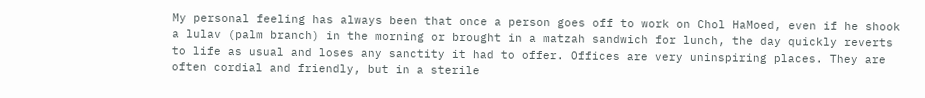My personal feeling has always been that once a person goes off to work on Chol HaMoed, even if he shook a lulav (palm branch) in the morning or brought in a matzah sandwich for lunch, the day quickly reverts to life as usual and loses any sanctity it had to offer. Offices are very uninspiring places. They are often cordial and friendly, but in a sterile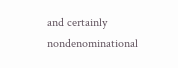and certainly nondenominational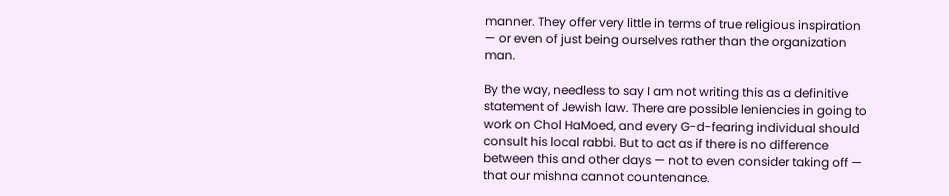manner. They offer very little in terms of true religious inspiration — or even of just being ourselves rather than the organization man.

By the way, needless to say I am not writing this as a definitive statement of Jewish law. There are possible leniencies in going to work on Chol HaMoed, and every G-d-fearing individual should consult his local rabbi. But to act as if there is no difference between this and other days — not to even consider taking off — that our mishna cannot countenance.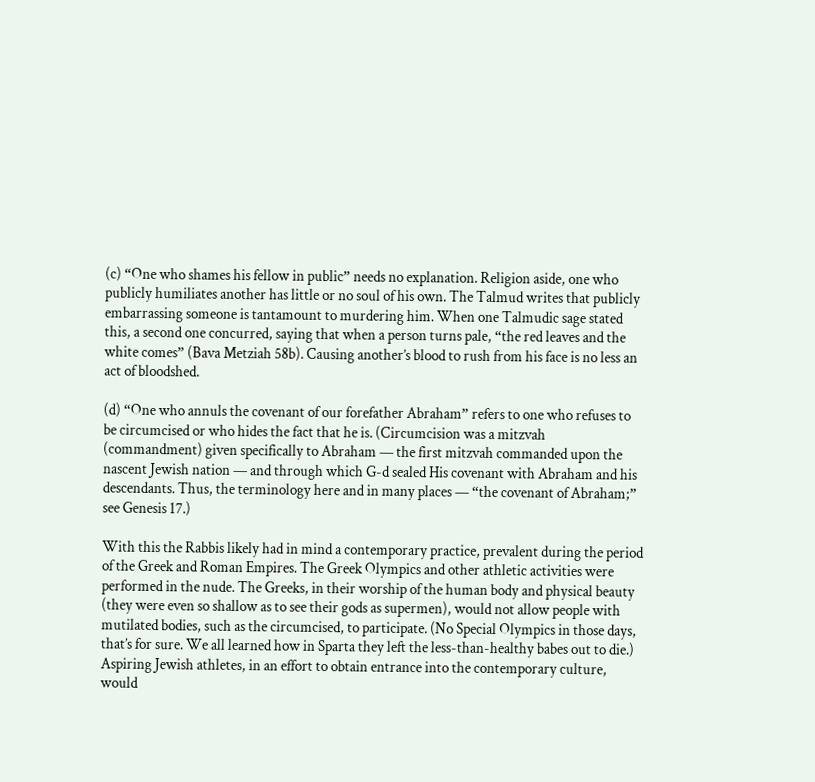(c) “One who shames his fellow in public” needs no explanation. Religion aside, one who publicly humiliates another has little or no soul of his own. The Talmud writes that publicly embarrassing someone is tantamount to murdering him. When one Talmudic sage stated this, a second one concurred, saying that when a person turns pale, “the red leaves and the white comes” (Bava Metziah 58b). Causing another’s blood to rush from his face is no less an act of bloodshed.

(d) “One who annuls the covenant of our forefather Abraham” refers to one who refuses to be circumcised or who hides the fact that he is. (Circumcision was a mitzvah (commandment) given specifically to Abraham — the first mitzvah commanded upon the nascent Jewish nation — and through which G-d sealed His covenant with Abraham and his descendants. Thus, the terminology here and in many places — “the covenant of Abraham;” see Genesis 17.)

With this the Rabbis likely had in mind a contemporary practice, prevalent during the period of the Greek and Roman Empires. The Greek Olympics and other athletic activities were performed in the nude. The Greeks, in their worship of the human body and physical beauty (they were even so shallow as to see their gods as supermen), would not allow people with mutilated bodies, such as the circumcised, to participate. (No Special Olympics in those days, that’s for sure. We all learned how in Sparta they left the less-than-healthy babes out to die.) Aspiring Jewish athletes, in an effort to obtain entrance into the contemporary culture, would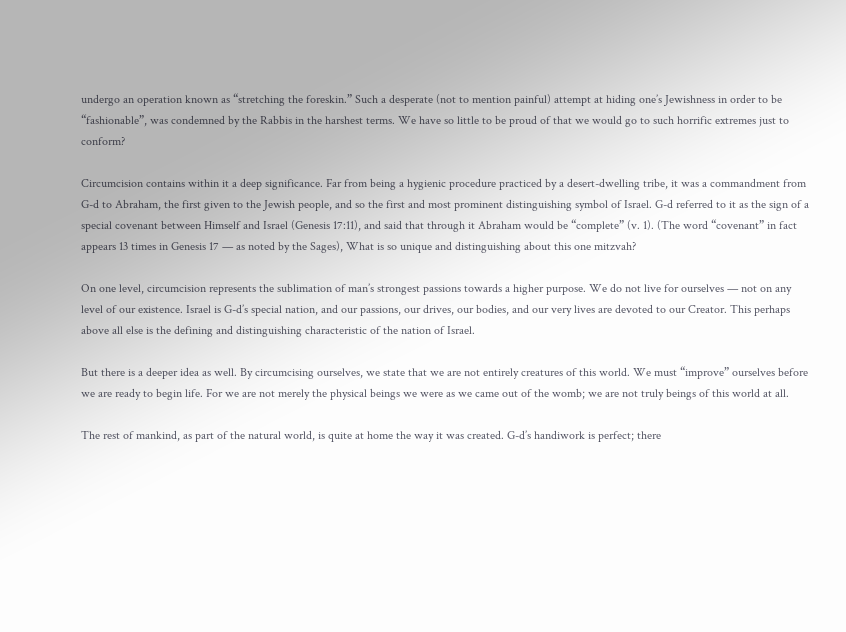undergo an operation known as “stretching the foreskin.” Such a desperate (not to mention painful) attempt at hiding one’s Jewishness in order to be “fashionable”, was condemned by the Rabbis in the harshest terms. We have so little to be proud of that we would go to such horrific extremes just to conform?

Circumcision contains within it a deep significance. Far from being a hygienic procedure practiced by a desert-dwelling tribe, it was a commandment from G-d to Abraham, the first given to the Jewish people, and so the first and most prominent distinguishing symbol of Israel. G-d referred to it as the sign of a special covenant between Himself and Israel (Genesis 17:11), and said that through it Abraham would be “complete” (v. 1). (The word “covenant” in fact appears 13 times in Genesis 17 — as noted by the Sages), What is so unique and distinguishing about this one mitzvah?

On one level, circumcision represents the sublimation of man’s strongest passions towards a higher purpose. We do not live for ourselves — not on any level of our existence. Israel is G-d’s special nation, and our passions, our drives, our bodies, and our very lives are devoted to our Creator. This perhaps above all else is the defining and distinguishing characteristic of the nation of Israel.

But there is a deeper idea as well. By circumcising ourselves, we state that we are not entirely creatures of this world. We must “improve” ourselves before we are ready to begin life. For we are not merely the physical beings we were as we came out of the womb; we are not truly beings of this world at all.

The rest of mankind, as part of the natural world, is quite at home the way it was created. G-d’s handiwork is perfect; there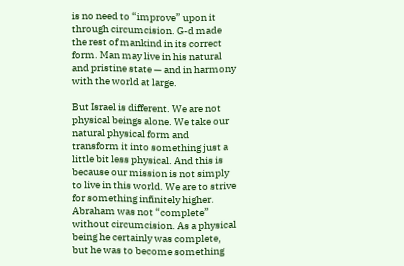is no need to “improve” upon it through circumcision. G-d made the rest of mankind in its correct form. Man may live in his natural and pristine state — and in harmony with the world at large.

But Israel is different. We are not physical beings alone. We take our natural physical form and transform it into something just a little bit less physical. And this is because our mission is not simply to live in this world. We are to strive for something infinitely higher. Abraham was not “complete” without circumcision. As a physical being he certainly was complete, but he was to become something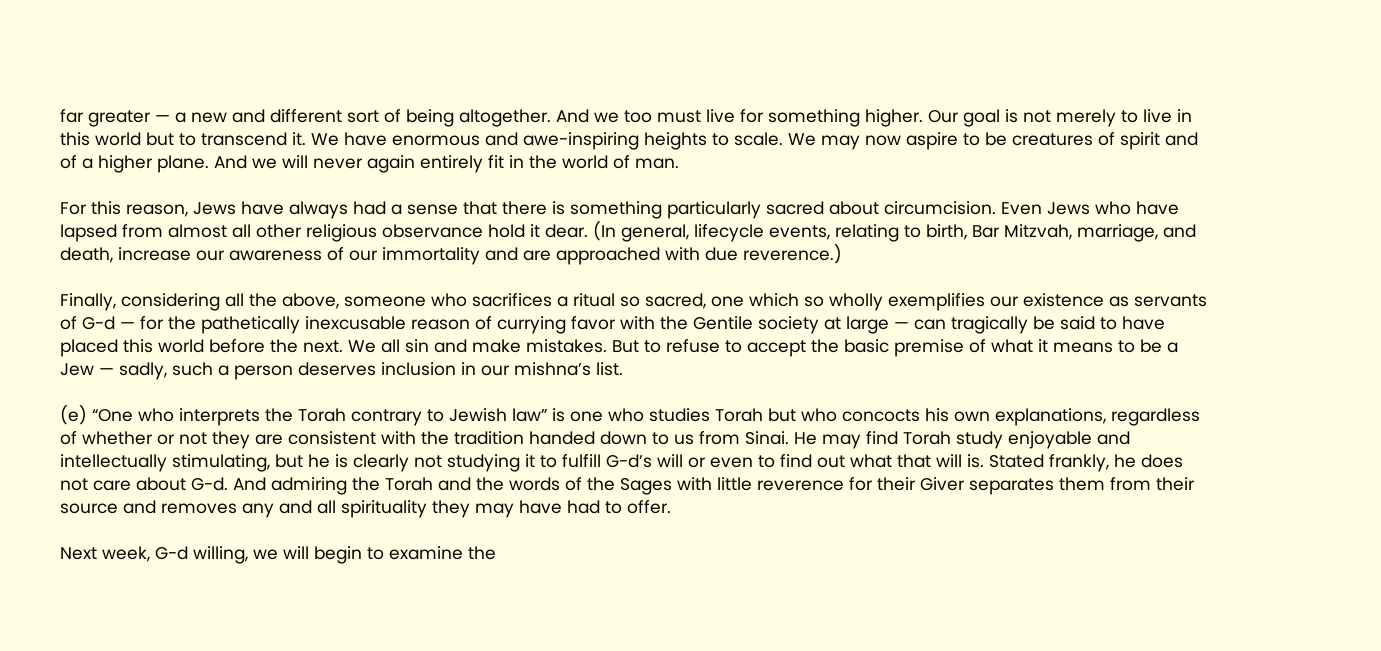far greater — a new and different sort of being altogether. And we too must live for something higher. Our goal is not merely to live in this world but to transcend it. We have enormous and awe-inspiring heights to scale. We may now aspire to be creatures of spirit and of a higher plane. And we will never again entirely fit in the world of man.

For this reason, Jews have always had a sense that there is something particularly sacred about circumcision. Even Jews who have lapsed from almost all other religious observance hold it dear. (In general, lifecycle events, relating to birth, Bar Mitzvah, marriage, and death, increase our awareness of our immortality and are approached with due reverence.)

Finally, considering all the above, someone who sacrifices a ritual so sacred, one which so wholly exemplifies our existence as servants of G-d — for the pathetically inexcusable reason of currying favor with the Gentile society at large — can tragically be said to have placed this world before the next. We all sin and make mistakes. But to refuse to accept the basic premise of what it means to be a Jew — sadly, such a person deserves inclusion in our mishna’s list.

(e) “One who interprets the Torah contrary to Jewish law” is one who studies Torah but who concocts his own explanations, regardless of whether or not they are consistent with the tradition handed down to us from Sinai. He may find Torah study enjoyable and intellectually stimulating, but he is clearly not studying it to fulfill G-d’s will or even to find out what that will is. Stated frankly, he does not care about G-d. And admiring the Torah and the words of the Sages with little reverence for their Giver separates them from their source and removes any and all spirituality they may have had to offer.

Next week, G-d willing, we will begin to examine the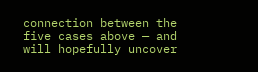connection between the five cases above — and will hopefully uncover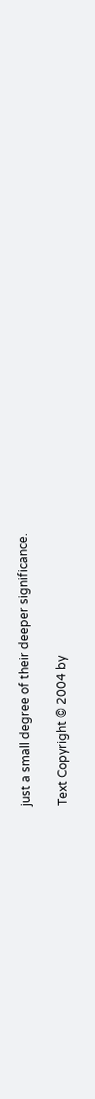just a small degree of their deeper significance.

Text Copyright © 2004 by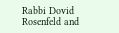Rabbi Dovid Rosenfeld and